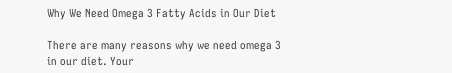Why We Need Omega 3 Fatty Acids in Our Diet

There are many reasons why we need omega 3 in our diet. Your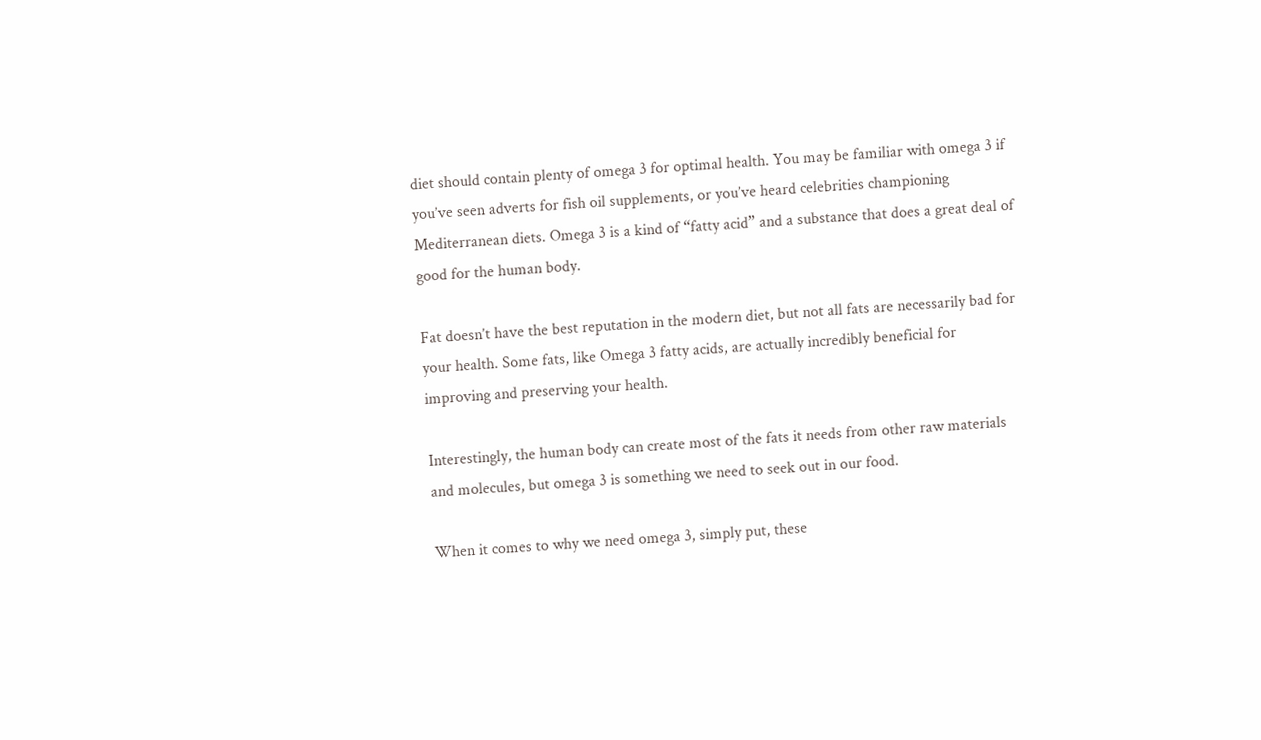diet should contain plenty of omega 3 for optimal health. You may be familiar with omega 3 if you’ve seen adverts for fish oil supplements, or you’ve heard celebrities championing Mediterranean diets. Omega 3 is a kind of “fatty acid” and a substance that does a great deal of good for the human body.

Fat doesn’t have the best reputation in the modern diet, but not all fats are necessarily bad for your health. Some fats, like Omega 3 fatty acids, are actually incredibly beneficial for improving and preserving your health.

Interestingly, the human body can create most of the fats it needs from other raw materials and molecules, but omega 3 is something we need to seek out in our food.

When it comes to why we need omega 3, simply put, these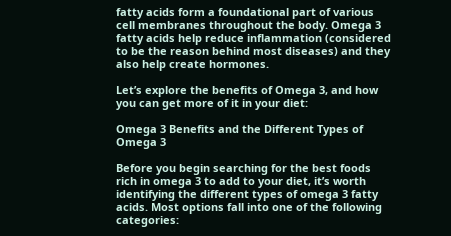fatty acids form a foundational part of various cell membranes throughout the body. Omega 3 fatty acids help reduce inflammation (considered to be the reason behind most diseases) and they also help create hormones.

Let’s explore the benefits of Omega 3, and how you can get more of it in your diet:

Omega 3 Benefits and the Different Types of Omega 3

Before you begin searching for the best foods rich in omega 3 to add to your diet, it’s worth identifying the different types of omega 3 fatty acids. Most options fall into one of the following categories: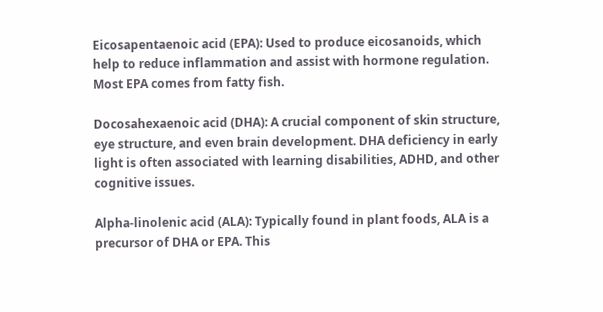Eicosapentaenoic acid (EPA): Used to produce eicosanoids, which help to reduce inflammation and assist with hormone regulation. Most EPA comes from fatty fish.

Docosahexaenoic acid (DHA): A crucial component of skin structure, eye structure, and even brain development. DHA deficiency in early light is often associated with learning disabilities, ADHD, and other cognitive issues.

Alpha-linolenic acid (ALA): Typically found in plant foods, ALA is a precursor of DHA or EPA. This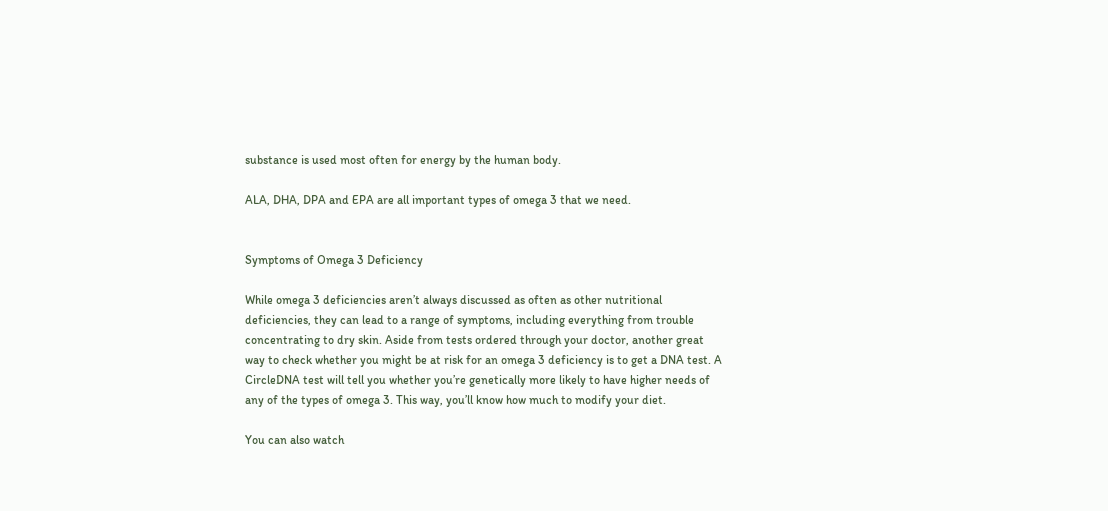substance is used most often for energy by the human body.

ALA, DHA, DPA and EPA are all important types of omega 3 that we need.


Symptoms of Omega 3 Deficiency

While omega 3 deficiencies aren’t always discussed as often as other nutritional deficiencies, they can lead to a range of symptoms, including everything from trouble concentrating to dry skin. Aside from tests ordered through your doctor, another great way to check whether you might be at risk for an omega 3 deficiency is to get a DNA test. A CircleDNA test will tell you whether you’re genetically more likely to have higher needs of any of the types of omega 3. This way, you’ll know how much to modify your diet.

You can also watch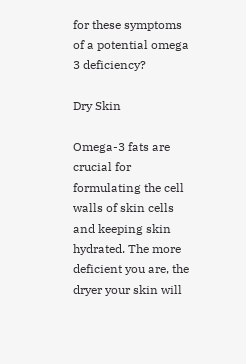for these symptoms of a potential omega 3 deficiency?

Dry Skin

Omega-3 fats are crucial for formulating the cell walls of skin cells and keeping skin hydrated. The more deficient you are, the dryer your skin will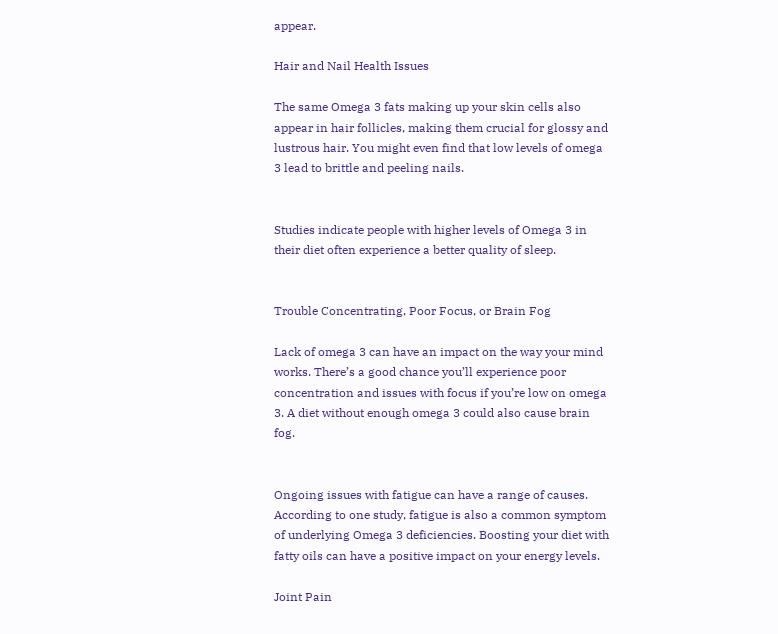appear.

Hair and Nail Health Issues

The same Omega 3 fats making up your skin cells also appear in hair follicles, making them crucial for glossy and lustrous hair. You might even find that low levels of omega 3 lead to brittle and peeling nails.


Studies indicate people with higher levels of Omega 3 in their diet often experience a better quality of sleep.


Trouble Concentrating, Poor Focus, or Brain Fog

Lack of omega 3 can have an impact on the way your mind works. There’s a good chance you’ll experience poor concentration and issues with focus if you’re low on omega 3. A diet without enough omega 3 could also cause brain fog.


Ongoing issues with fatigue can have a range of causes. According to one study, fatigue is also a common symptom of underlying Omega 3 deficiencies. Boosting your diet with fatty oils can have a positive impact on your energy levels.

Joint Pain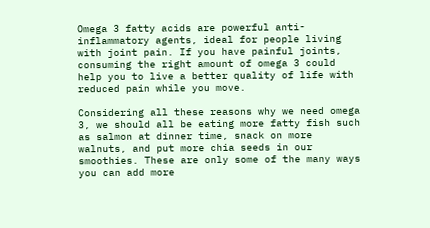Omega 3 fatty acids are powerful anti-inflammatory agents, ideal for people living with joint pain. If you have painful joints, consuming the right amount of omega 3 could help you to live a better quality of life with reduced pain while you move.

Considering all these reasons why we need omega 3, we should all be eating more fatty fish such as salmon at dinner time, snack on more walnuts, and put more chia seeds in our smoothies. These are only some of the many ways you can add more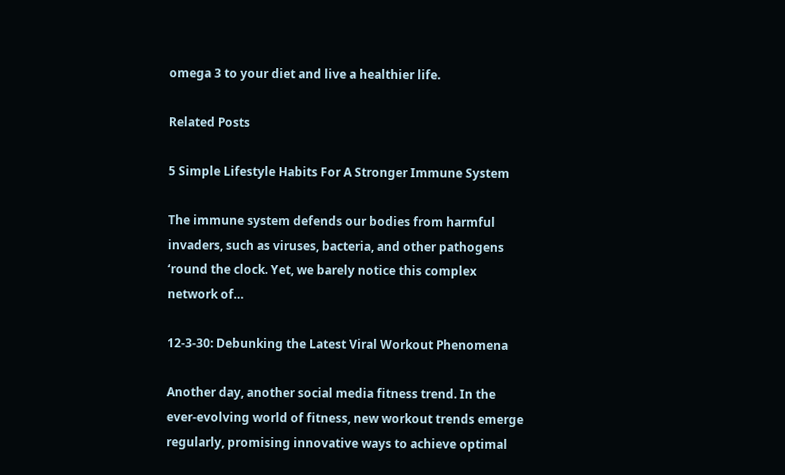omega 3 to your diet and live a healthier life.

Related Posts

5 Simple Lifestyle Habits For A Stronger Immune System

The immune system defends our bodies from harmful invaders, such as viruses, bacteria, and other pathogens ‘round the clock. Yet, we barely notice this complex network of…

12-3-30: Debunking the Latest Viral Workout Phenomena

Another day, another social media fitness trend. In the ever-evolving world of fitness, new workout trends emerge regularly, promising innovative ways to achieve optimal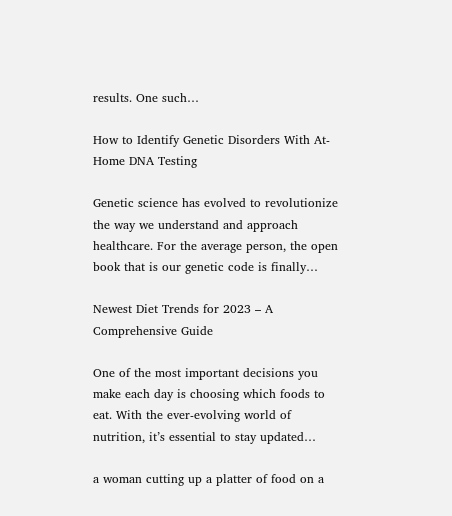results. One such…

How to Identify Genetic Disorders With At-Home DNA Testing

Genetic science has evolved to revolutionize the way we understand and approach healthcare. For the average person, the open book that is our genetic code is finally…

Newest Diet Trends for 2023 – A Comprehensive Guide

One of the most important decisions you make each day is choosing which foods to eat. With the ever-evolving world of nutrition, it’s essential to stay updated…

a woman cutting up a platter of food on a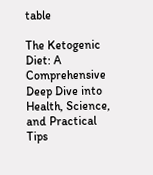table

The Ketogenic Diet: A Comprehensive Deep Dive into Health, Science, and Practical Tips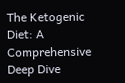The Ketogenic Diet: A Comprehensive Deep Dive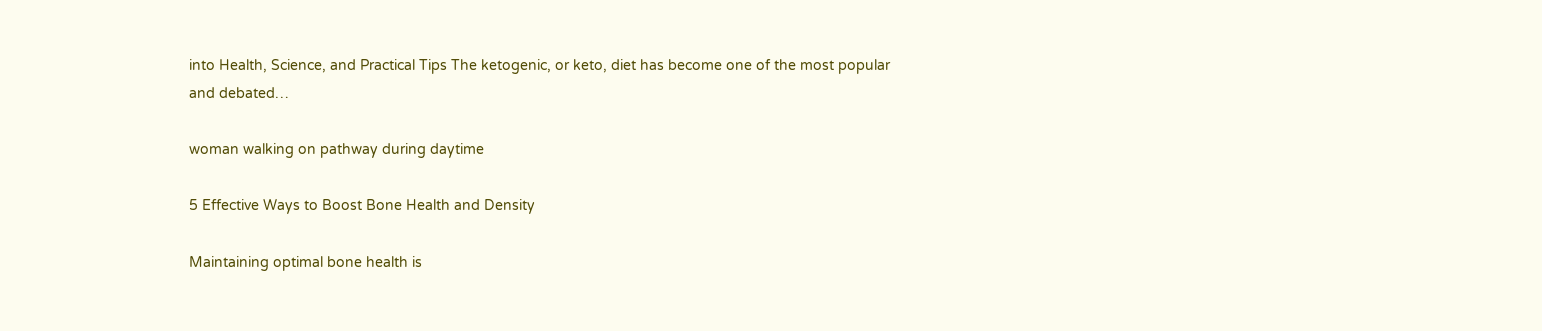into Health, Science, and Practical Tips The ketogenic, or keto, diet has become one of the most popular and debated…

woman walking on pathway during daytime

5 Effective Ways to Boost Bone Health and Density

Maintaining optimal bone health is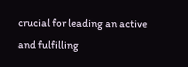crucial for leading an active and fulfilling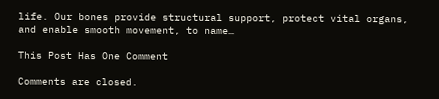life. Our bones provide structural support, protect vital organs, and enable smooth movement, to name…

This Post Has One Comment

Comments are closed.